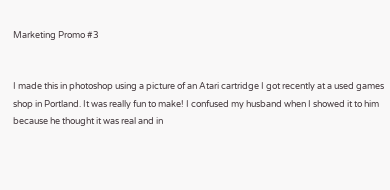Marketing Promo #3


I made this in photoshop using a picture of an Atari cartridge I got recently at a used games shop in Portland. It was really fun to make! I confused my husband when I showed it to him because he thought it was real and in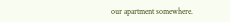our apartment somewhere.